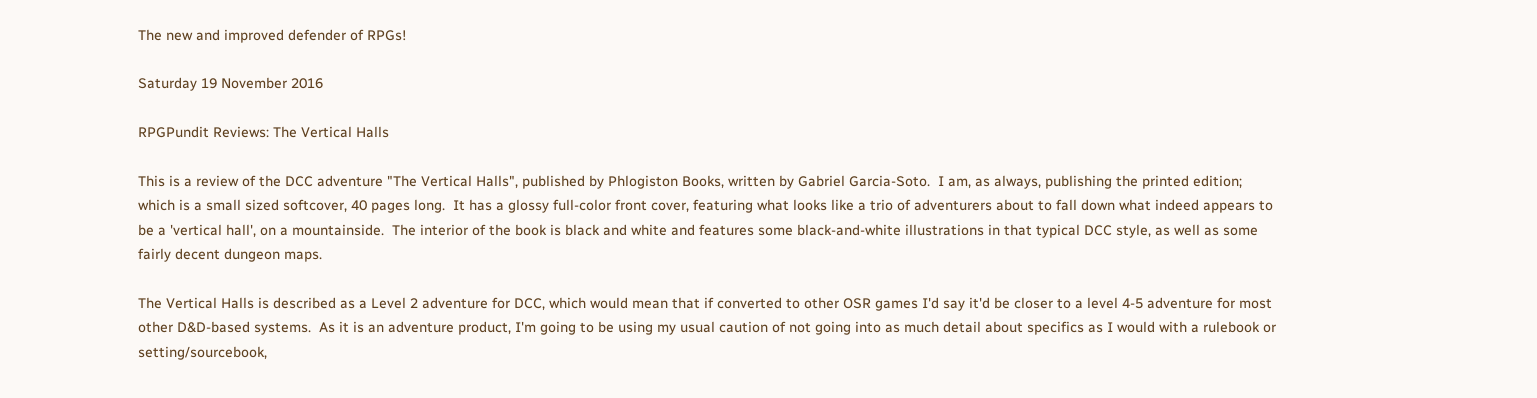The new and improved defender of RPGs!

Saturday 19 November 2016

RPGPundit Reviews: The Vertical Halls

This is a review of the DCC adventure "The Vertical Halls", published by Phlogiston Books, written by Gabriel Garcia-Soto.  I am, as always, publishing the printed edition; which is a small sized softcover, 40 pages long.  It has a glossy full-color front cover, featuring what looks like a trio of adventurers about to fall down what indeed appears to be a 'vertical hall', on a mountainside.  The interior of the book is black and white and features some black-and-white illustrations in that typical DCC style, as well as some fairly decent dungeon maps.

The Vertical Halls is described as a Level 2 adventure for DCC, which would mean that if converted to other OSR games I'd say it'd be closer to a level 4-5 adventure for most other D&D-based systems.  As it is an adventure product, I'm going to be using my usual caution of not going into as much detail about specifics as I would with a rulebook or setting/sourcebook,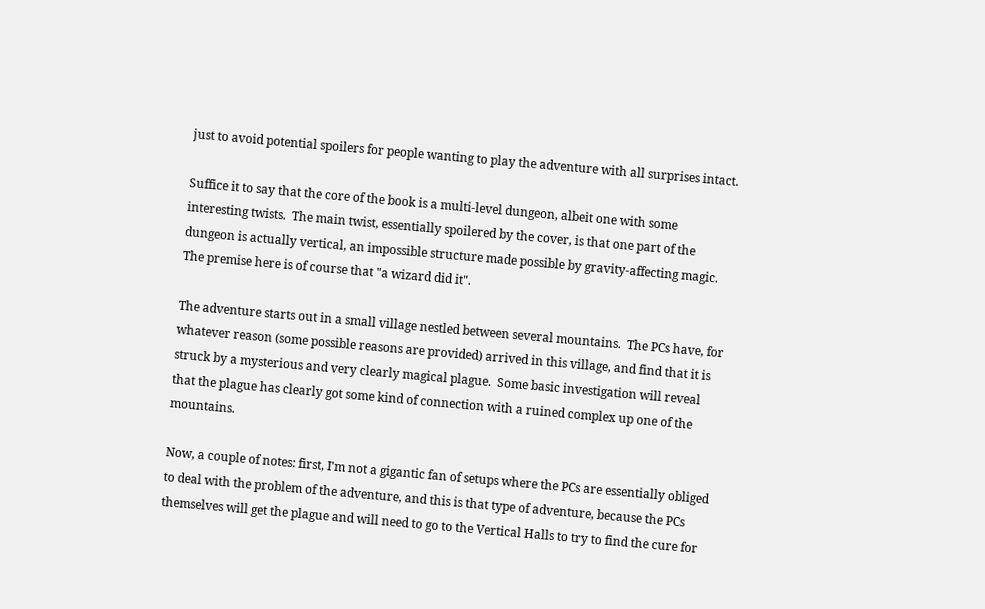just to avoid potential spoilers for people wanting to play the adventure with all surprises intact.

Suffice it to say that the core of the book is a multi-level dungeon, albeit one with some interesting twists.  The main twist, essentially spoilered by the cover, is that one part of the dungeon is actually vertical, an impossible structure made possible by gravity-affecting magic.  The premise here is of course that "a wizard did it".

The adventure starts out in a small village nestled between several mountains.  The PCs have, for whatever reason (some possible reasons are provided) arrived in this village, and find that it is struck by a mysterious and very clearly magical plague.  Some basic investigation will reveal that the plague has clearly got some kind of connection with a ruined complex up one of the mountains.

Now, a couple of notes: first, I'm not a gigantic fan of setups where the PCs are essentially obliged to deal with the problem of the adventure, and this is that type of adventure, because the PCs themselves will get the plague and will need to go to the Vertical Halls to try to find the cure for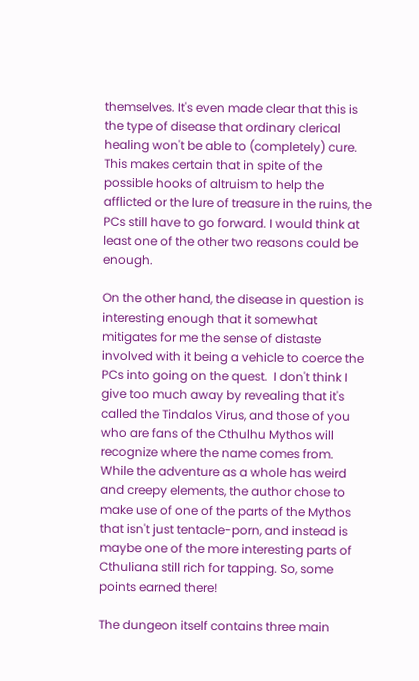themselves. It's even made clear that this is the type of disease that ordinary clerical healing won't be able to (completely) cure. This makes certain that in spite of the possible hooks of altruism to help the afflicted or the lure of treasure in the ruins, the PCs still have to go forward. I would think at least one of the other two reasons could be enough.

On the other hand, the disease in question is interesting enough that it somewhat mitigates for me the sense of distaste involved with it being a vehicle to coerce the PCs into going on the quest.  I don't think I give too much away by revealing that it's called the Tindalos Virus, and those of you who are fans of the Cthulhu Mythos will recognize where the name comes from.  While the adventure as a whole has weird and creepy elements, the author chose to make use of one of the parts of the Mythos that isn't just tentacle-porn, and instead is maybe one of the more interesting parts of Cthuliana still rich for tapping. So, some points earned there!

The dungeon itself contains three main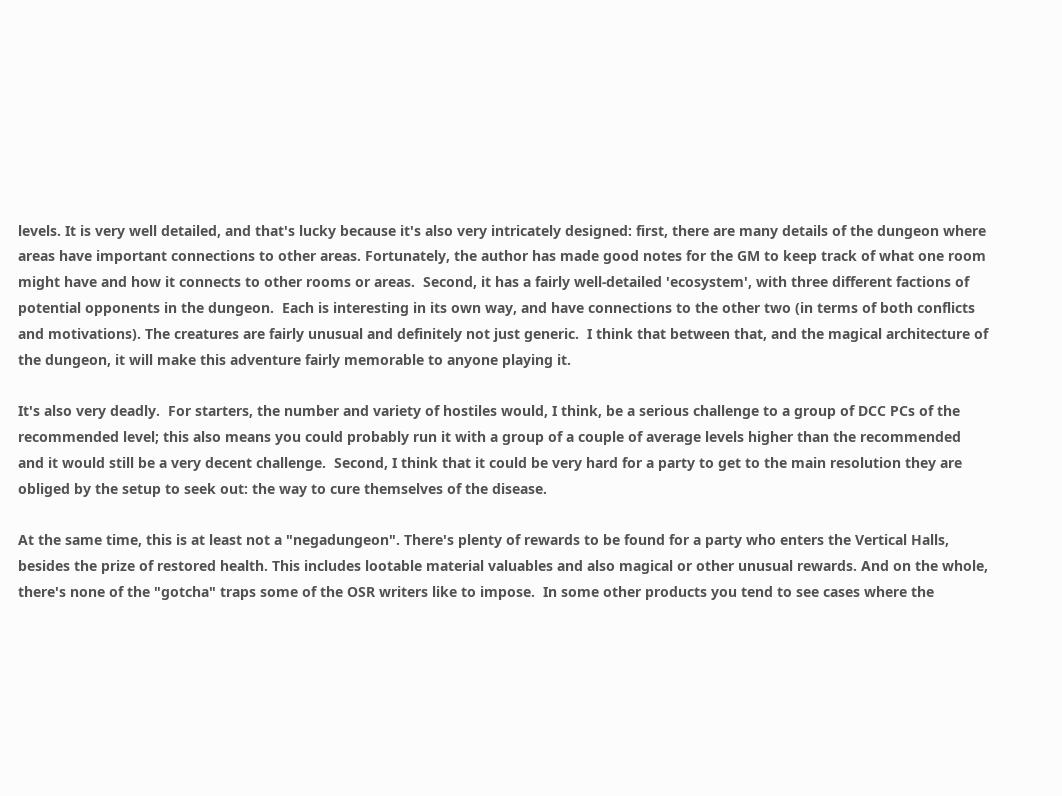levels. It is very well detailed, and that's lucky because it's also very intricately designed: first, there are many details of the dungeon where areas have important connections to other areas. Fortunately, the author has made good notes for the GM to keep track of what one room might have and how it connects to other rooms or areas.  Second, it has a fairly well-detailed 'ecosystem', with three different factions of potential opponents in the dungeon.  Each is interesting in its own way, and have connections to the other two (in terms of both conflicts and motivations). The creatures are fairly unusual and definitely not just generic.  I think that between that, and the magical architecture of the dungeon, it will make this adventure fairly memorable to anyone playing it.

It's also very deadly.  For starters, the number and variety of hostiles would, I think, be a serious challenge to a group of DCC PCs of the recommended level; this also means you could probably run it with a group of a couple of average levels higher than the recommended and it would still be a very decent challenge.  Second, I think that it could be very hard for a party to get to the main resolution they are obliged by the setup to seek out: the way to cure themselves of the disease.

At the same time, this is at least not a "negadungeon". There's plenty of rewards to be found for a party who enters the Vertical Halls, besides the prize of restored health. This includes lootable material valuables and also magical or other unusual rewards. And on the whole, there's none of the "gotcha" traps some of the OSR writers like to impose.  In some other products you tend to see cases where the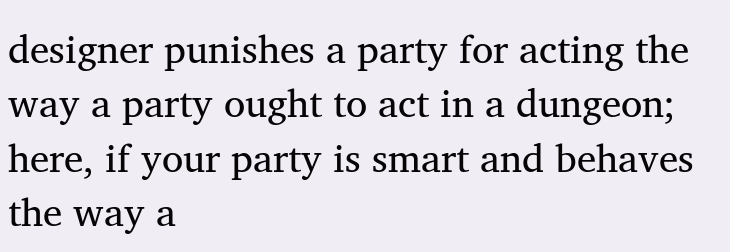designer punishes a party for acting the way a party ought to act in a dungeon; here, if your party is smart and behaves the way a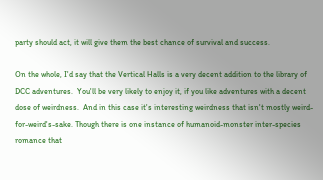party should act, it will give them the best chance of survival and success.

On the whole, I'd say that the Vertical Halls is a very decent addition to the library of DCC adventures.  You'll be very likely to enjoy it, if you like adventures with a decent dose of weirdness.  And in this case it's interesting weirdness that isn't mostly weird-for-weird's-sake. Though there is one instance of humanoid-monster inter-species romance that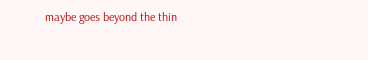maybe goes beyond the thin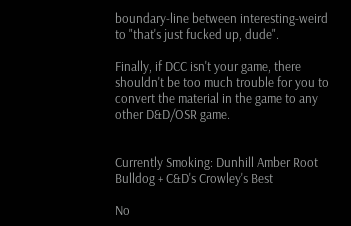boundary-line between interesting-weird to "that's just fucked up, dude".

Finally, if DCC isn't your game, there shouldn't be too much trouble for you to convert the material in the game to any other D&D/OSR game.


Currently Smoking: Dunhill Amber Root Bulldog + C&D's Crowley's Best

No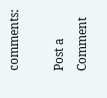comments:

Post a Comment